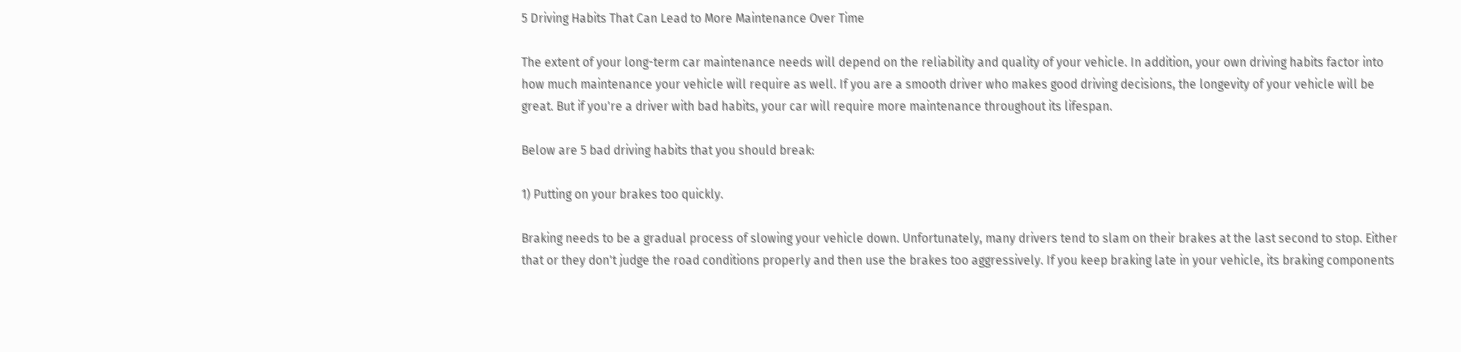5 Driving Habits That Can Lead to More Maintenance Over Time

The extent of your long-term car maintenance needs will depend on the reliability and quality of your vehicle. In addition, your own driving habits factor into how much maintenance your vehicle will require as well. If you are a smooth driver who makes good driving decisions, the longevity of your vehicle will be great. But if you're a driver with bad habits, your car will require more maintenance throughout its lifespan.

Below are 5 bad driving habits that you should break:

1) Putting on your brakes too quickly.

Braking needs to be a gradual process of slowing your vehicle down. Unfortunately, many drivers tend to slam on their brakes at the last second to stop. Either that or they don't judge the road conditions properly and then use the brakes too aggressively. If you keep braking late in your vehicle, its braking components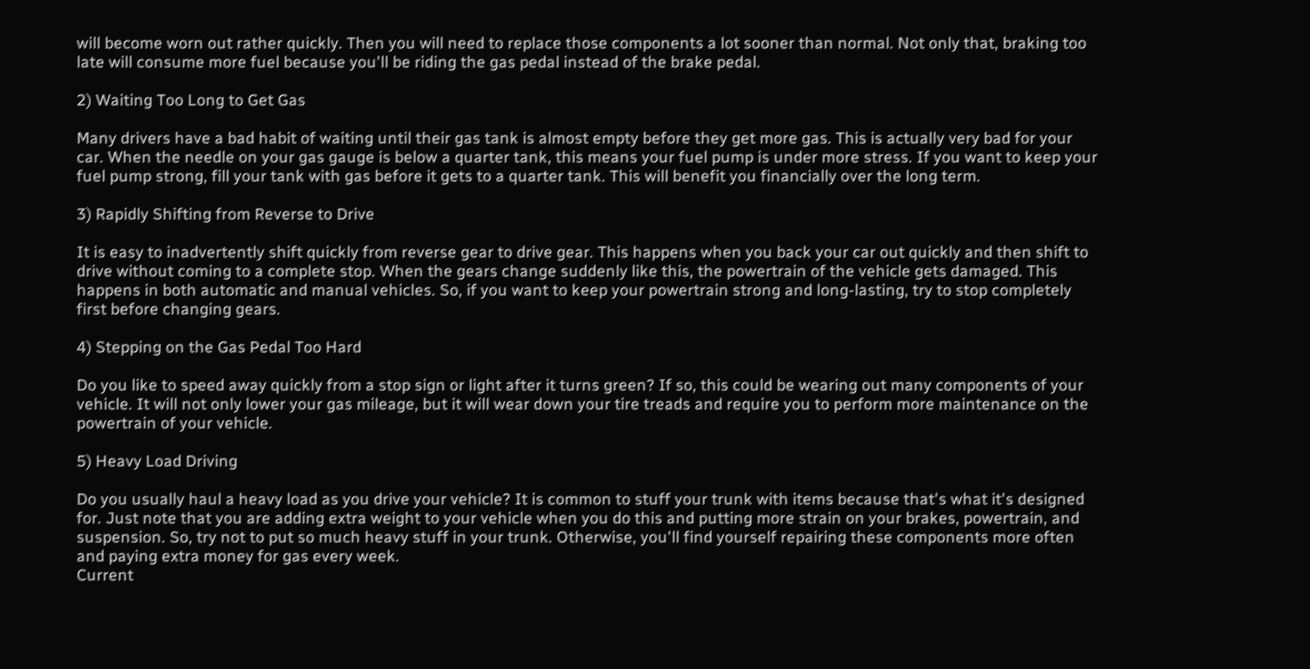will become worn out rather quickly. Then you will need to replace those components a lot sooner than normal. Not only that, braking too late will consume more fuel because you'll be riding the gas pedal instead of the brake pedal.

2) Waiting Too Long to Get Gas

Many drivers have a bad habit of waiting until their gas tank is almost empty before they get more gas. This is actually very bad for your car. When the needle on your gas gauge is below a quarter tank, this means your fuel pump is under more stress. If you want to keep your fuel pump strong, fill your tank with gas before it gets to a quarter tank. This will benefit you financially over the long term.

3) Rapidly Shifting from Reverse to Drive

It is easy to inadvertently shift quickly from reverse gear to drive gear. This happens when you back your car out quickly and then shift to drive without coming to a complete stop. When the gears change suddenly like this, the powertrain of the vehicle gets damaged. This happens in both automatic and manual vehicles. So, if you want to keep your powertrain strong and long-lasting, try to stop completely first before changing gears.

4) Stepping on the Gas Pedal Too Hard

Do you like to speed away quickly from a stop sign or light after it turns green? If so, this could be wearing out many components of your vehicle. It will not only lower your gas mileage, but it will wear down your tire treads and require you to perform more maintenance on the powertrain of your vehicle.

5) Heavy Load Driving

Do you usually haul a heavy load as you drive your vehicle? It is common to stuff your trunk with items because that's what it's designed for. Just note that you are adding extra weight to your vehicle when you do this and putting more strain on your brakes, powertrain, and suspension. So, try not to put so much heavy stuff in your trunk. Otherwise, you'll find yourself repairing these components more often and paying extra money for gas every week.
Current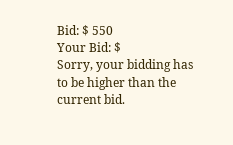Bid: $ 550
Your Bid: $
Sorry, your bidding has to be higher than the current bid.